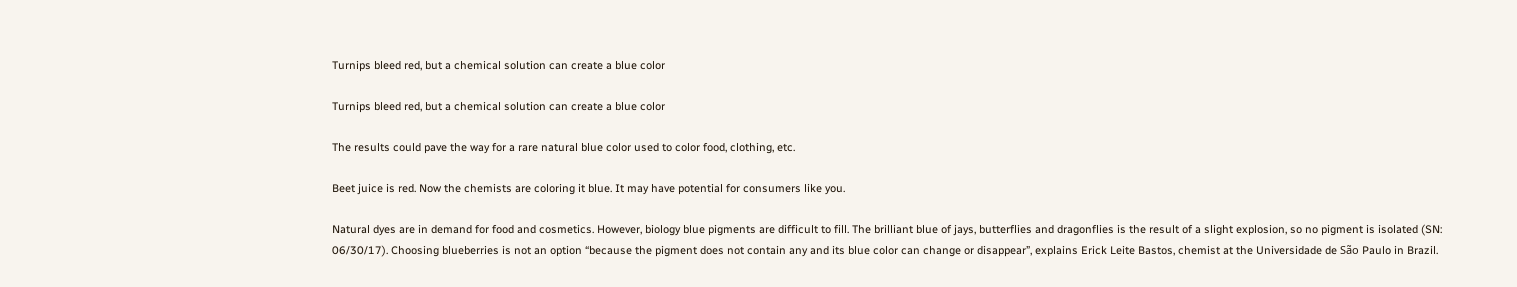Turnips bleed red, but a chemical solution can create a blue color

Turnips bleed red, but a chemical solution can create a blue color

The results could pave the way for a rare natural blue color used to color food, clothing, etc.

Beet juice is red. Now the chemists are coloring it blue. It may have potential for consumers like you.

Natural dyes are in demand for food and cosmetics. However, biology blue pigments are difficult to fill. The brilliant blue of jays, butterflies and dragonflies is the result of a slight explosion, so no pigment is isolated (SN: 06/30/17). Choosing blueberries is not an option “because the pigment does not contain any and its blue color can change or disappear”, explains Erick Leite Bastos, chemist at the Universidade de São Paulo in Brazil.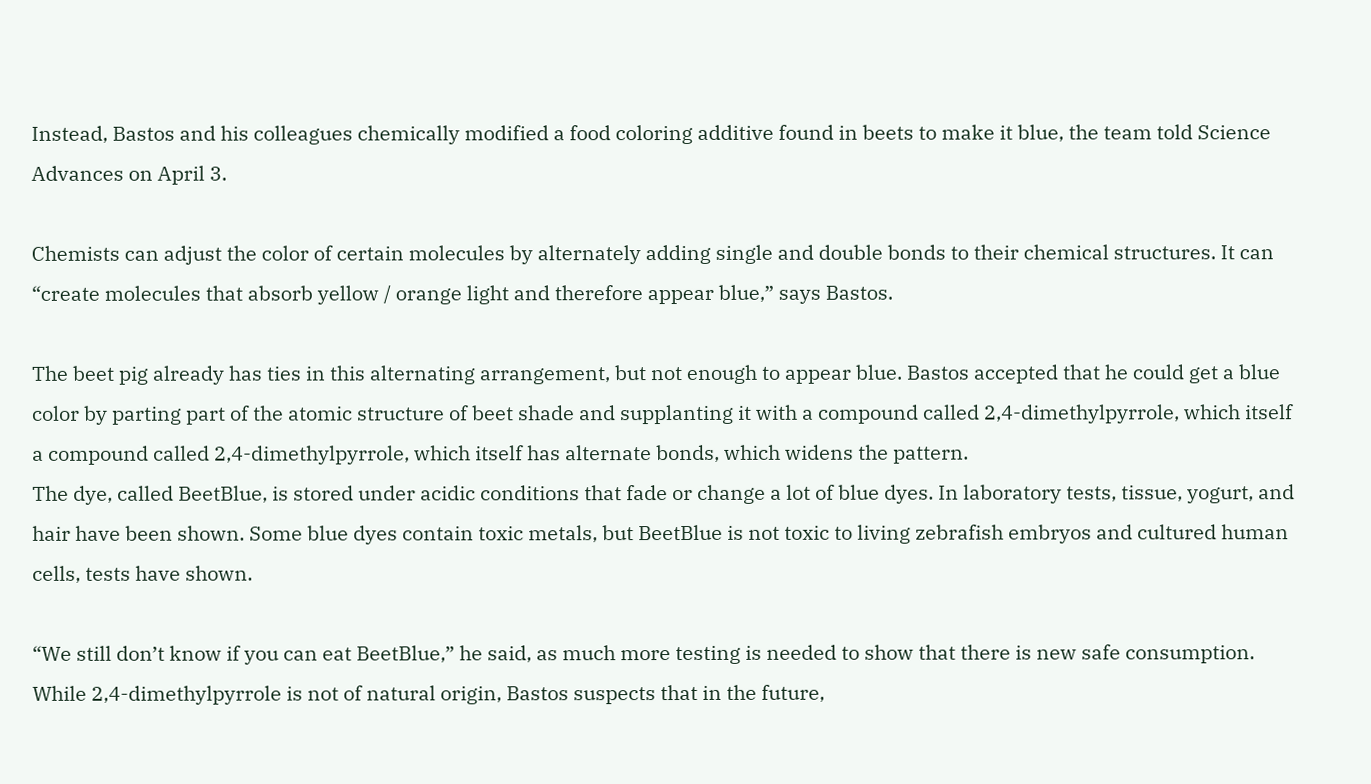Instead, Bastos and his colleagues chemically modified a food coloring additive found in beets to make it blue, the team told Science Advances on April 3.

Chemists can adjust the color of certain molecules by alternately adding single and double bonds to their chemical structures. It can “create molecules that absorb yellow / orange light and therefore appear blue,” says Bastos.

The beet pig already has ties in this alternating arrangement, but not enough to appear blue. Bastos accepted that he could get a blue color by parting part of the atomic structure of beet shade and supplanting it with a compound called 2,4-dimethylpyrrole, which itself a compound called 2,4-dimethylpyrrole, which itself has alternate bonds, which widens the pattern.
The dye, called BeetBlue, is stored under acidic conditions that fade or change a lot of blue dyes. In laboratory tests, tissue, yogurt, and hair have been shown. Some blue dyes contain toxic metals, but BeetBlue is not toxic to living zebrafish embryos and cultured human cells, tests have shown.

“We still don’t know if you can eat BeetBlue,” he said, as much more testing is needed to show that there is new safe consumption. While 2,4-dimethylpyrrole is not of natural origin, Bastos suspects that in the future,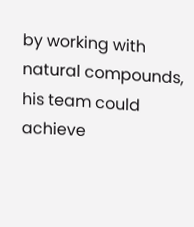by working with natural compounds, his team could achieve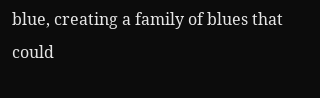blue, creating a family of blues that could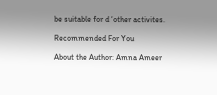be suitable for d ‘other activites.

Recommended For You

About the Author: Amna Ameer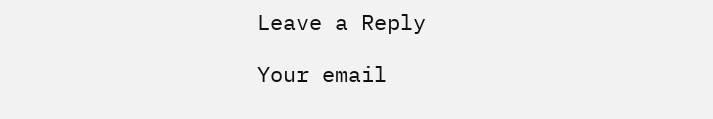Leave a Reply

Your email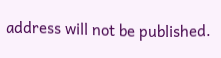address will not be published.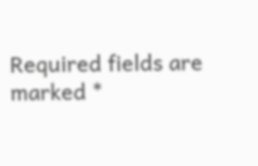Required fields are marked *